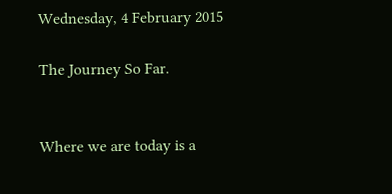Wednesday, 4 February 2015

The Journey So Far.


Where we are today is a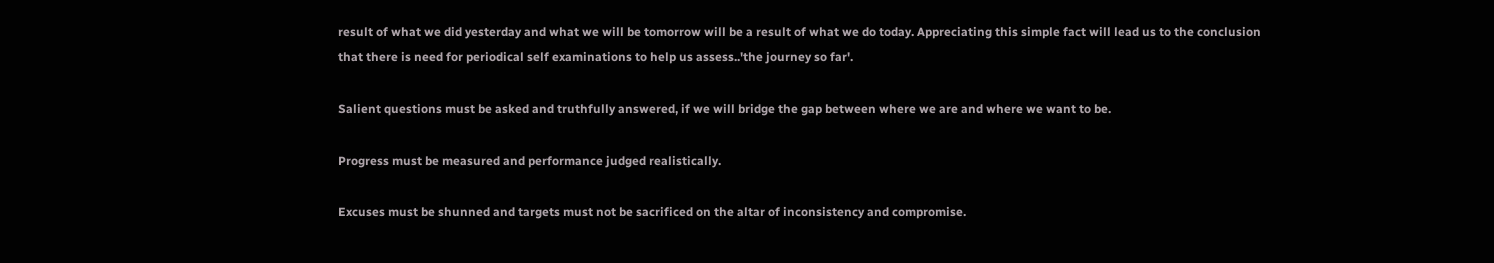result of what we did yesterday and what we will be tomorrow will be a result of what we do today. Appreciating this simple fact will lead us to the conclusion that there is need for periodical self examinations to help us assess..'the journey so far'.

Salient questions must be asked and truthfully answered, if we will bridge the gap between where we are and where we want to be.

Progress must be measured and performance judged realistically.

Excuses must be shunned and targets must not be sacrificed on the altar of inconsistency and compromise.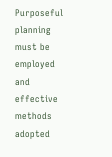Purposeful planning must be employed and effective methods adopted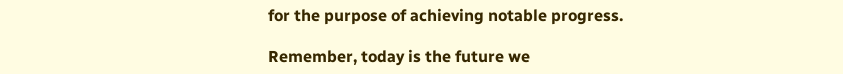for the purpose of achieving notable progress.

Remember, today is the future we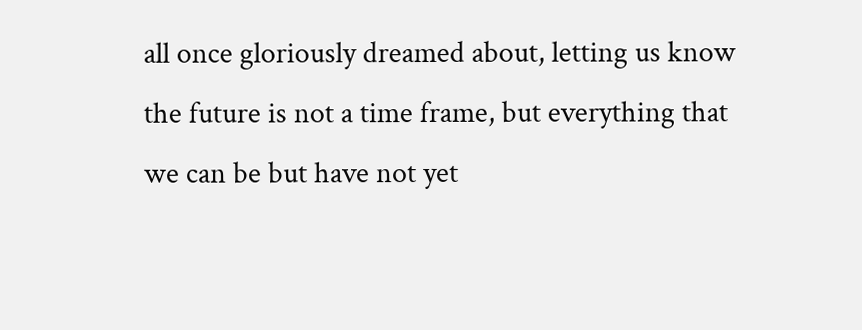all once gloriously dreamed about, letting us know the future is not a time frame, but everything that we can be but have not yet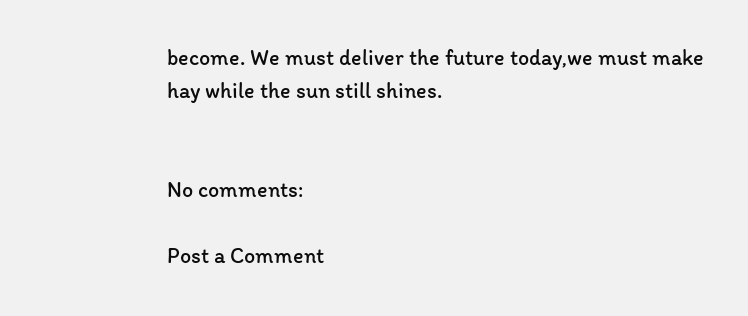become. We must deliver the future today,we must make hay while the sun still shines.


No comments:

Post a Comment